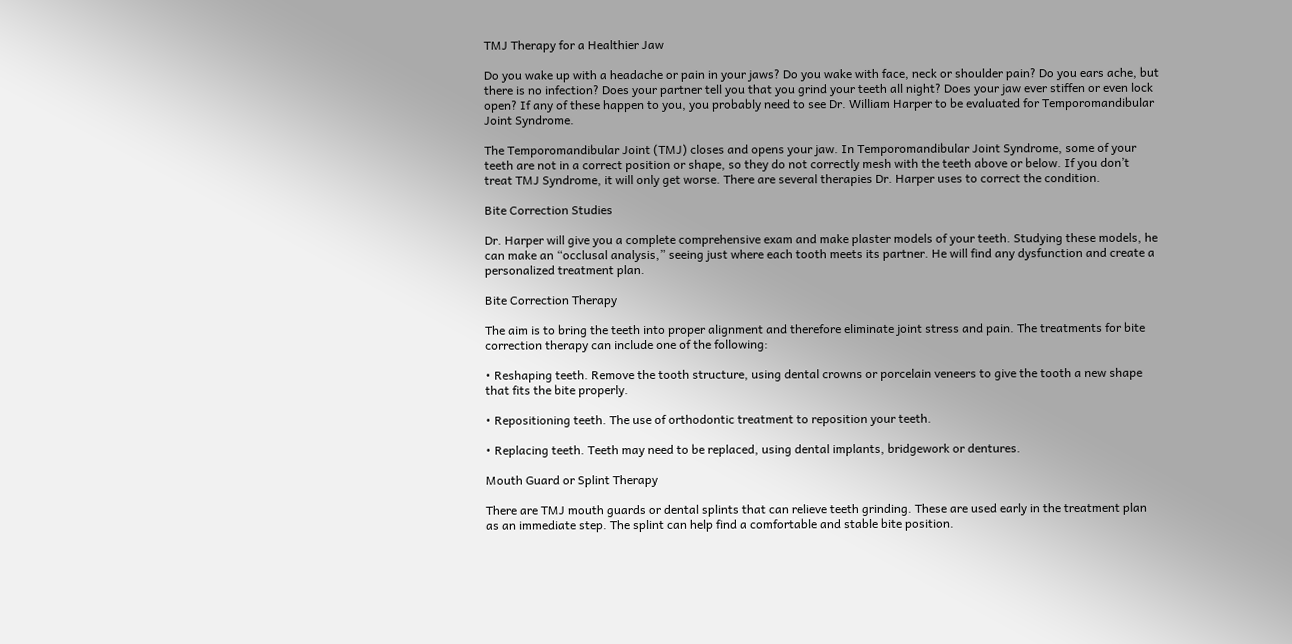TMJ Therapy for a Healthier Jaw

Do you wake up with a headache or pain in your jaws? Do you wake with face, neck or shoulder pain? Do you ears ache, but there is no infection? Does your partner tell you that you grind your teeth all night? Does your jaw ever stiffen or even lock open? If any of these happen to you, you probably need to see Dr. William Harper to be evaluated for Temporomandibular Joint Syndrome.

The Temporomandibular Joint (TMJ) closes and opens your jaw. In Temporomandibular Joint Syndrome, some of your teeth are not in a correct position or shape, so they do not correctly mesh with the teeth above or below. If you don’t treat TMJ Syndrome, it will only get worse. There are several therapies Dr. Harper uses to correct the condition.

Bite Correction Studies

Dr. Harper will give you a complete comprehensive exam and make plaster models of your teeth. Studying these models, he can make an “occlusal analysis,” seeing just where each tooth meets its partner. He will find any dysfunction and create a personalized treatment plan.

Bite Correction Therapy

The aim is to bring the teeth into proper alignment and therefore eliminate joint stress and pain. The treatments for bite correction therapy can include one of the following:

• Reshaping teeth. Remove the tooth structure, using dental crowns or porcelain veneers to give the tooth a new shape that fits the bite properly.

• Repositioning teeth. The use of orthodontic treatment to reposition your teeth.

• Replacing teeth. Teeth may need to be replaced, using dental implants, bridgework or dentures.

Mouth Guard or Splint Therapy

There are TMJ mouth guards or dental splints that can relieve teeth grinding. These are used early in the treatment plan as an immediate step. The splint can help find a comfortable and stable bite position.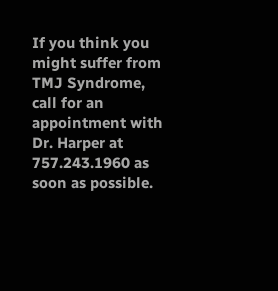If you think you might suffer from TMJ Syndrome, call for an appointment with Dr. Harper at 757.243.1960 as soon as possible.